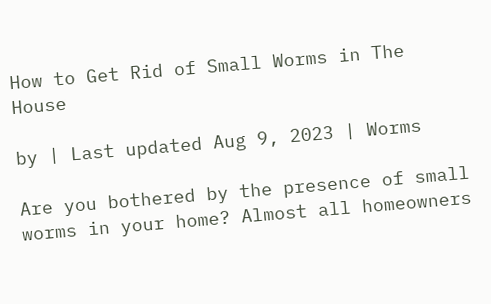How to Get Rid of Small Worms in The House

by | Last updated Aug 9, 2023 | Worms

Are you bothered by the presence of small worms in your home? Almost all homeowners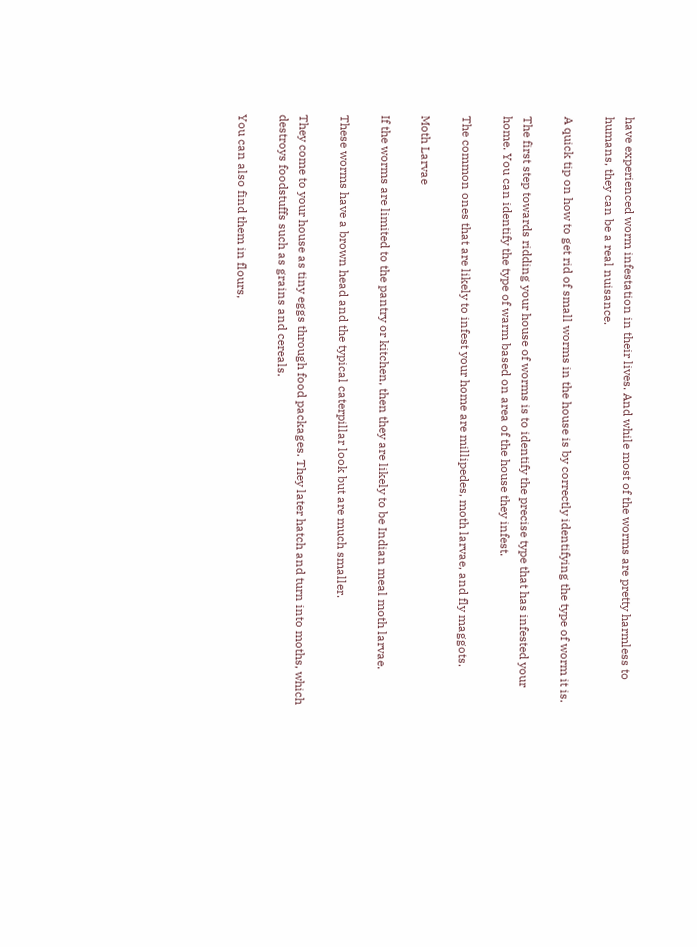have experienced worm infestation in their lives. And while most of the worms are pretty harmless to humans, they can be a real nuisance.

A quick tip on how to get rid of small worms in the house is by correctly identifying the type of worm it is.

The first step towards ridding your house of worms is to identify the precise type that has infested your home. You can identify the type of warm based on area of the house they infest.

The common ones that are likely to infest your home are millipedes, moth larvae, and fly maggots.

Moth Larvae

If the worms are limited to the pantry or kitchen, then they are likely to be Indian meal moth larvae.

These worms have a brown head and the typical caterpillar look but are much smaller.

They come to your house as tiny eggs through food packages. They later hatch and turn into moths, which destroys foodstuffs such as grains and cereals.

You can also find them in flours,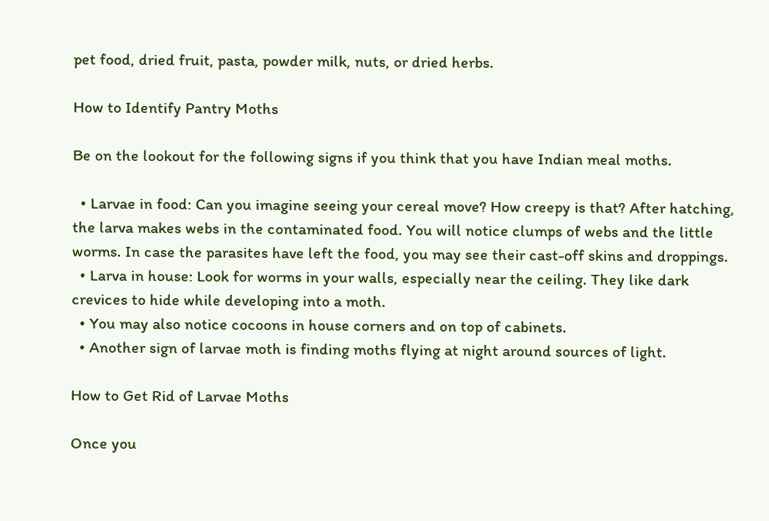pet food, dried fruit, pasta, powder milk, nuts, or dried herbs.

How to Identify Pantry Moths

Be on the lookout for the following signs if you think that you have Indian meal moths.

  • Larvae in food: Can you imagine seeing your cereal move? How creepy is that? After hatching, the larva makes webs in the contaminated food. You will notice clumps of webs and the little worms. In case the parasites have left the food, you may see their cast-off skins and droppings.
  • Larva in house: Look for worms in your walls, especially near the ceiling. They like dark crevices to hide while developing into a moth.
  • You may also notice cocoons in house corners and on top of cabinets.
  • Another sign of larvae moth is finding moths flying at night around sources of light.

How to Get Rid of Larvae Moths

Once you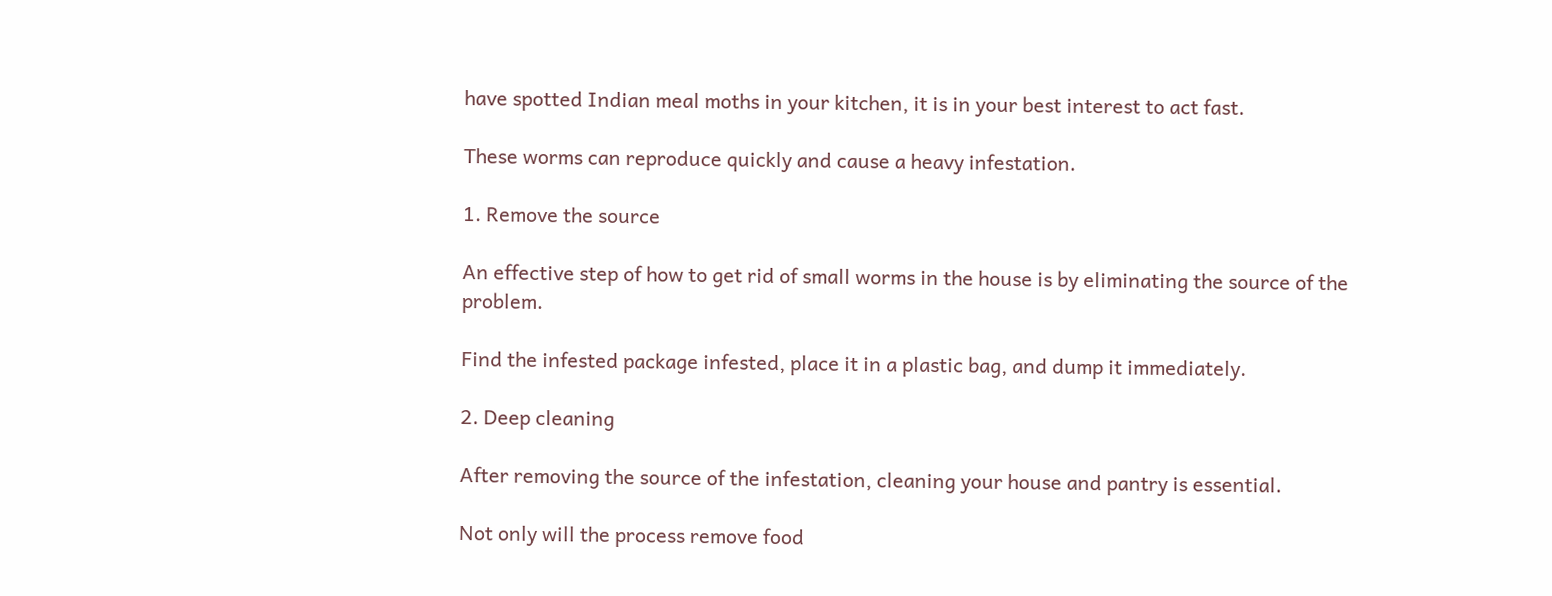have spotted Indian meal moths in your kitchen, it is in your best interest to act fast.

These worms can reproduce quickly and cause a heavy infestation.

1. Remove the source

An effective step of how to get rid of small worms in the house is by eliminating the source of the problem.

Find the infested package infested, place it in a plastic bag, and dump it immediately.

2. Deep cleaning

After removing the source of the infestation, cleaning your house and pantry is essential.

Not only will the process remove food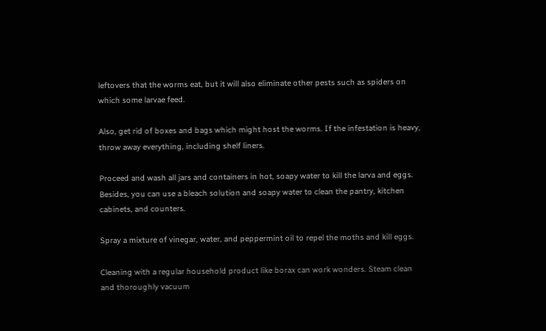leftovers that the worms eat, but it will also eliminate other pests such as spiders on which some larvae feed.

Also, get rid of boxes and bags which might host the worms. If the infestation is heavy, throw away everything, including shelf liners.

Proceed and wash all jars and containers in hot, soapy water to kill the larva and eggs. Besides, you can use a bleach solution and soapy water to clean the pantry, kitchen cabinets, and counters.

Spray a mixture of vinegar, water, and peppermint oil to repel the moths and kill eggs.

Cleaning with a regular household product like borax can work wonders. Steam clean and thoroughly vacuum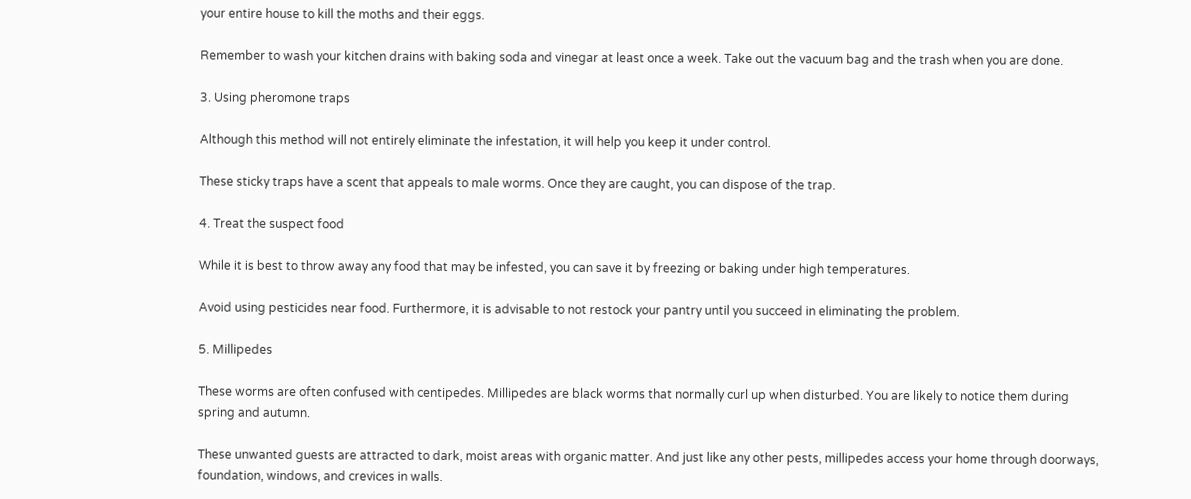your entire house to kill the moths and their eggs.

Remember to wash your kitchen drains with baking soda and vinegar at least once a week. Take out the vacuum bag and the trash when you are done.

3. Using pheromone traps

Although this method will not entirely eliminate the infestation, it will help you keep it under control.

These sticky traps have a scent that appeals to male worms. Once they are caught, you can dispose of the trap.

4. Treat the suspect food

While it is best to throw away any food that may be infested, you can save it by freezing or baking under high temperatures.

Avoid using pesticides near food. Furthermore, it is advisable to not restock your pantry until you succeed in eliminating the problem.

5. Millipedes

These worms are often confused with centipedes. Millipedes are black worms that normally curl up when disturbed. You are likely to notice them during spring and autumn.

These unwanted guests are attracted to dark, moist areas with organic matter. And just like any other pests, millipedes access your home through doorways, foundation, windows, and crevices in walls.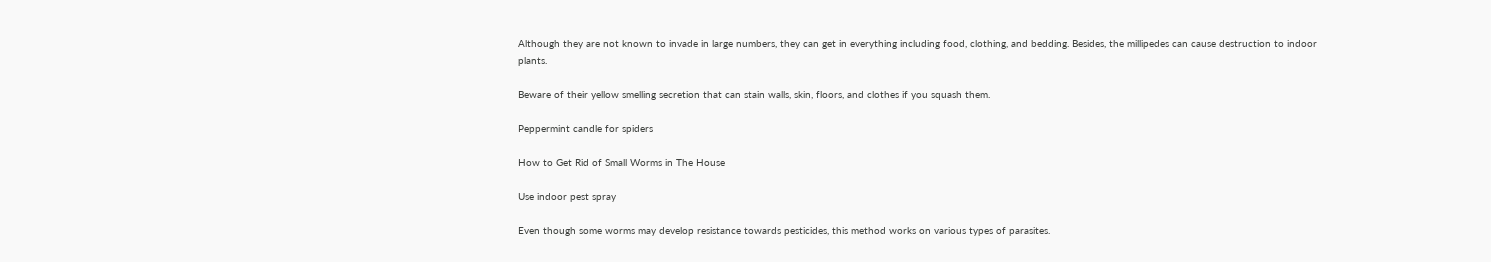Although they are not known to invade in large numbers, they can get in everything including food, clothing, and bedding. Besides, the millipedes can cause destruction to indoor plants.

Beware of their yellow smelling secretion that can stain walls, skin, floors, and clothes if you squash them.

Peppermint candle for spiders

How to Get Rid of Small Worms in The House

Use indoor pest spray

Even though some worms may develop resistance towards pesticides, this method works on various types of parasites.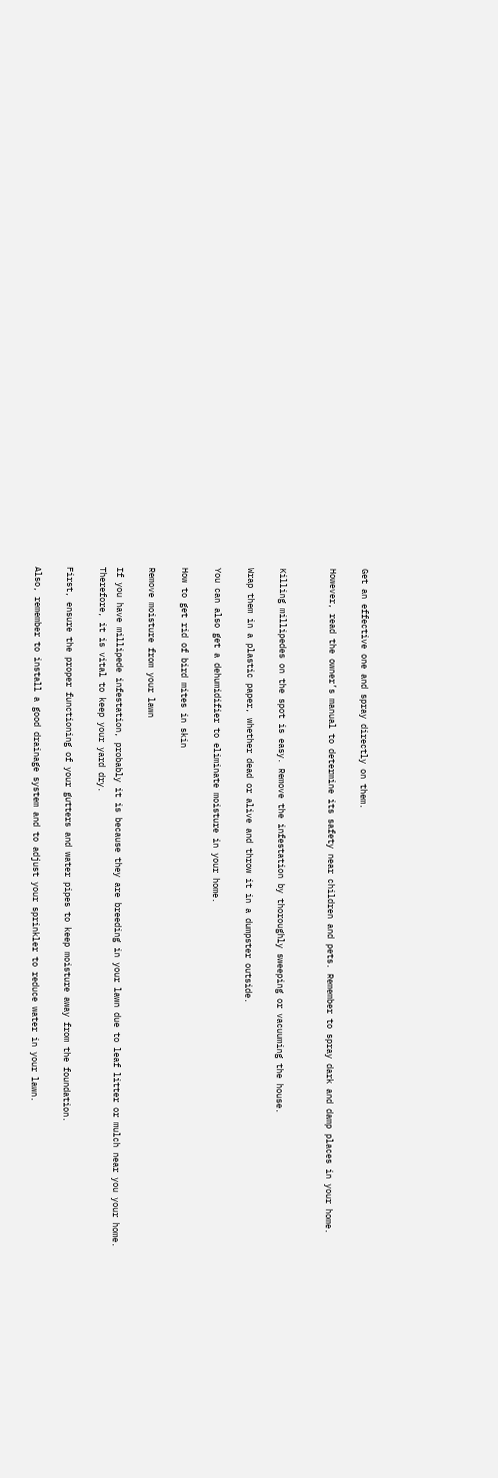Get an effective one and spray directly on them.

However, read the owner’s manual to determine its safety near children and pets. Remember to spray dark and damp places in your home.


Killing millipedes on the spot is easy. Remove the infestation by thoroughly sweeping or vacuuming the house.

Wrap them in a plastic paper, whether dead or alive and throw it in a dumpster outside.

You can also get a dehumidifier to eliminate moisture in your home.

How to get rid of bird mites in skin

Remove moisture from your lawn

If you have millipede infestation, probably it is because they are breeding in your lawn due to leaf litter or mulch near you your home. Therefore, it is vital to keep your yard dry.

First, ensure the proper functioning of your gutters and water pipes to keep moisture away from the foundation.

Also, remember to install a good drainage system and to adjust your sprinkler to reduce water in your lawn.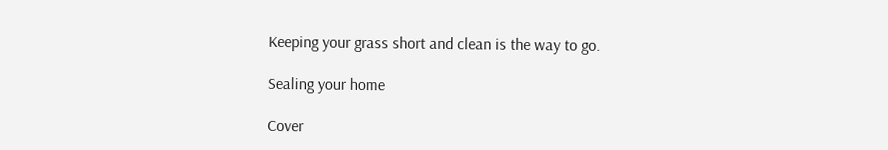Keeping your grass short and clean is the way to go.

Sealing your home

Cover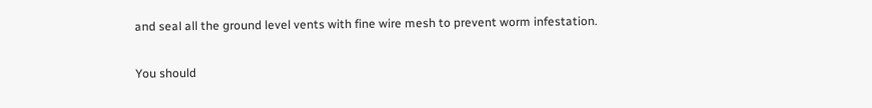and seal all the ground level vents with fine wire mesh to prevent worm infestation.

You should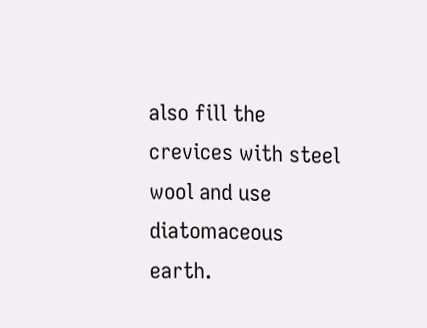also fill the crevices with steel wool and use diatomaceous earth.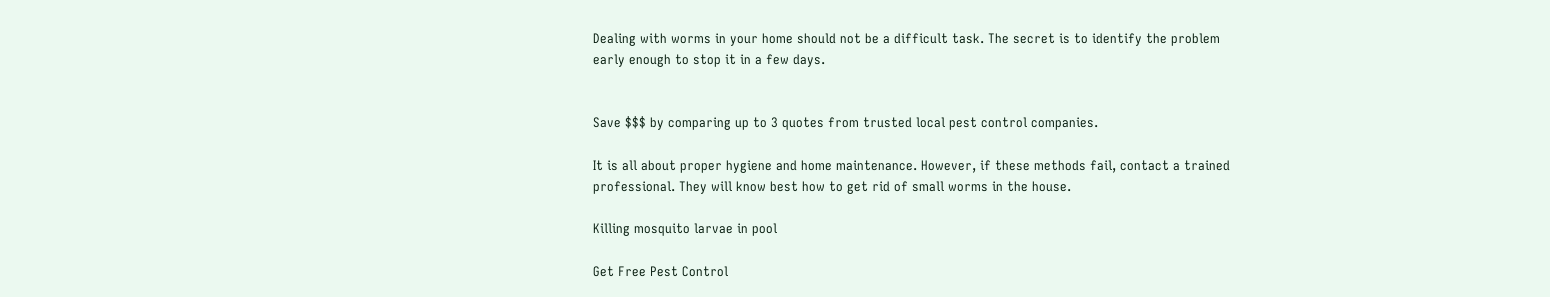Dealing with worms in your home should not be a difficult task. The secret is to identify the problem early enough to stop it in a few days.


Save $$$ by comparing up to 3 quotes from trusted local pest control companies.

It is all about proper hygiene and home maintenance. However, if these methods fail, contact a trained professional. They will know best how to get rid of small worms in the house.

Killing mosquito larvae in pool

Get Free Pest Control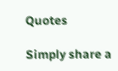Quotes

Simply share a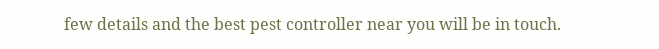few details and the best pest controller near you will be in touch.